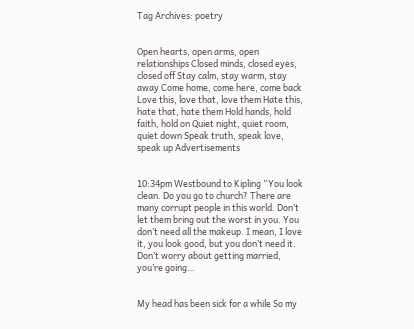Tag Archives: poetry


Open hearts, open arms, open relationships Closed minds, closed eyes, closed off Stay calm, stay warm, stay away Come home, come here, come back Love this, love that, love them Hate this, hate that, hate them Hold hands, hold faith, hold on Quiet night, quiet room, quiet down Speak truth, speak love, speak up Advertisements


10:34pm Westbound to Kipling “You look clean. Do you go to church? There are many corrupt people in this world. Don’t let them bring out the worst in you. You don’t need all the makeup. I mean, I love it, you look good, but you don’t need it. Don’t worry about getting married, you’re going…


My head has been sick for a while So my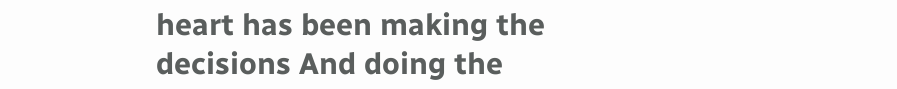heart has been making the decisions And doing the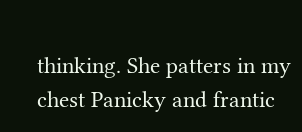thinking. She patters in my chest Panicky and frantic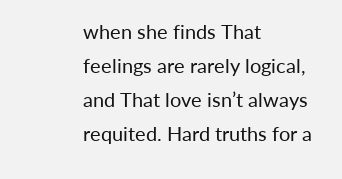when she finds That feelings are rarely logical, and That love isn’t always requited. Hard truths for a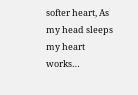softer heart, As my head sleeps my heart works…